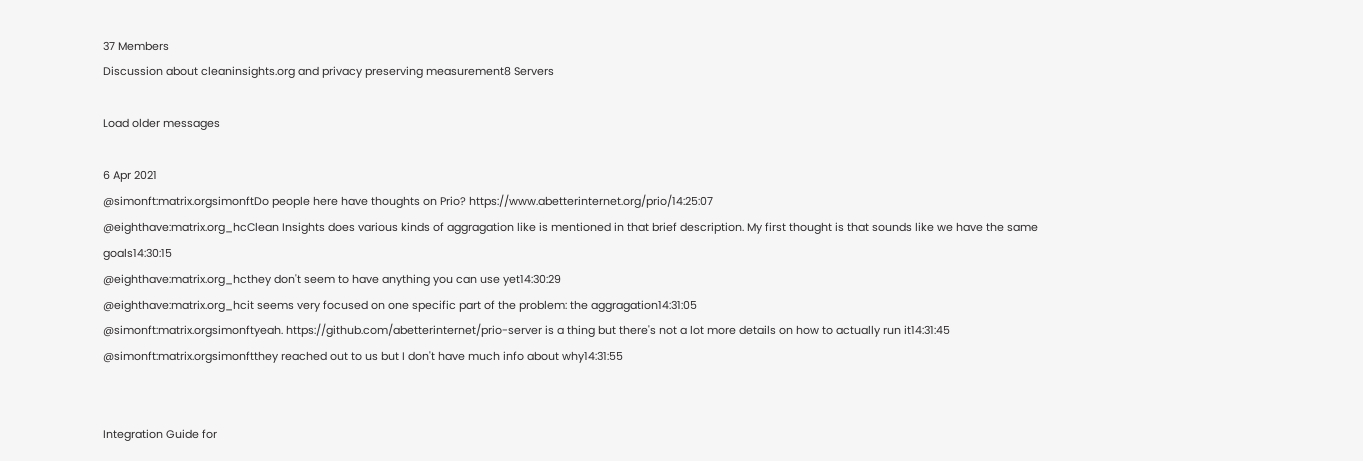37 Members
Discussion about cleaninsights.org and privacy preserving measurement8 Servers

Load older messages

6 Apr 2021
@simonft:matrix.orgsimonftDo people here have thoughts on Prio? https://www.abetterinternet.org/prio/14:25:07
@eighthave:matrix.org_hcClean Insights does various kinds of aggragation like is mentioned in that brief description. My first thought is that sounds like we have the same goals14:30:15
@eighthave:matrix.org_hcthey don't seem to have anything you can use yet14:30:29
@eighthave:matrix.org_hcit seems very focused on one specific part of the problem: the aggragation14:31:05
@simonft:matrix.orgsimonftyeah. https://github.com/abetterinternet/prio-server is a thing but there's not a lot more details on how to actually run it14:31:45
@simonft:matrix.orgsimonftthey reached out to us but I don't have much info about why14:31:55


Integration Guide for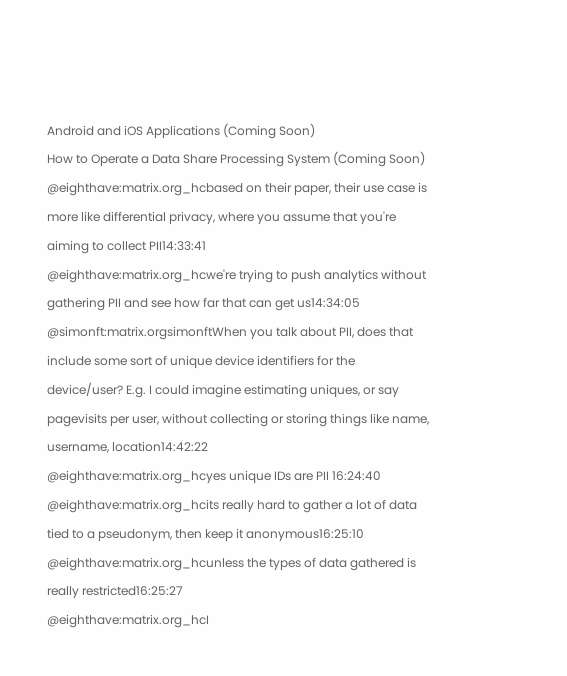Android and iOS Applications (Coming Soon)
How to Operate a Data Share Processing System (Coming Soon)
@eighthave:matrix.org_hcbased on their paper, their use case is more like differential privacy, where you assume that you're aiming to collect PII14:33:41
@eighthave:matrix.org_hcwe're trying to push analytics without gathering PII and see how far that can get us14:34:05
@simonft:matrix.orgsimonftWhen you talk about PII, does that include some sort of unique device identifiers for the device/user? E.g. I could imagine estimating uniques, or say pagevisits per user, without collecting or storing things like name, username, location14:42:22
@eighthave:matrix.org_hcyes unique IDs are PII 16:24:40
@eighthave:matrix.org_hcits really hard to gather a lot of data tied to a pseudonym, then keep it anonymous16:25:10
@eighthave:matrix.org_hcunless the types of data gathered is really restricted16:25:27
@eighthave:matrix.org_hcI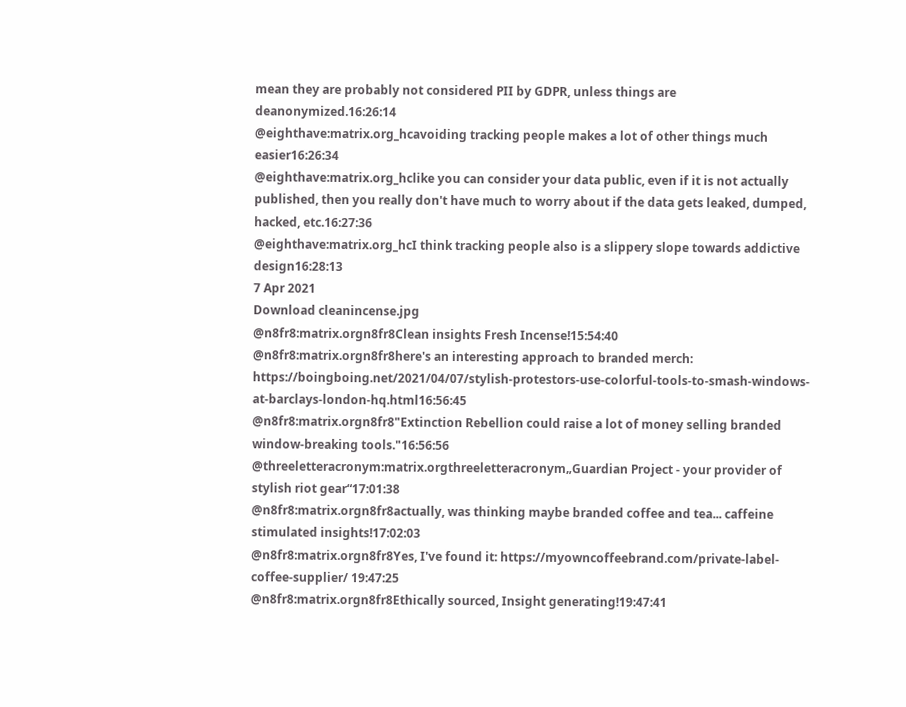mean they are probably not considered PII by GDPR, unless things are deanonymized.16:26:14
@eighthave:matrix.org_hcavoiding tracking people makes a lot of other things much easier16:26:34
@eighthave:matrix.org_hclike you can consider your data public, even if it is not actually published, then you really don't have much to worry about if the data gets leaked, dumped, hacked, etc.16:27:36
@eighthave:matrix.org_hcI think tracking people also is a slippery slope towards addictive design16:28:13
7 Apr 2021
Download cleanincense.jpg
@n8fr8:matrix.orgn8fr8Clean insights Fresh Incense!15:54:40
@n8fr8:matrix.orgn8fr8here's an interesting approach to branded merch: https://boingboing.net/2021/04/07/stylish-protestors-use-colorful-tools-to-smash-windows-at-barclays-london-hq.html16:56:45
@n8fr8:matrix.orgn8fr8"Extinction Rebellion could raise a lot of money selling branded window-breaking tools."16:56:56
@threeletteracronym:matrix.orgthreeletteracronym„Guardian Project - your provider of stylish riot gear“17:01:38
@n8fr8:matrix.orgn8fr8actually, was thinking maybe branded coffee and tea... caffeine stimulated insights!17:02:03
@n8fr8:matrix.orgn8fr8Yes, I've found it: https://myowncoffeebrand.com/private-label-coffee-supplier/ 19:47:25
@n8fr8:matrix.orgn8fr8Ethically sourced, Insight generating!19:47:41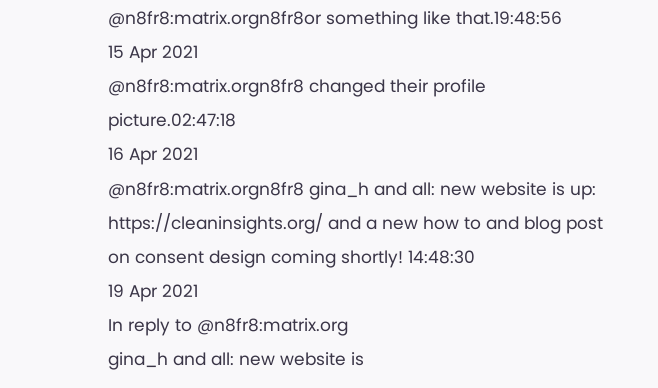@n8fr8:matrix.orgn8fr8or something like that.19:48:56
15 Apr 2021
@n8fr8:matrix.orgn8fr8 changed their profile picture.02:47:18
16 Apr 2021
@n8fr8:matrix.orgn8fr8 gina_h and all: new website is up: https://cleaninsights.org/ and a new how to and blog post on consent design coming shortly! 14:48:30
19 Apr 2021
In reply to @n8fr8:matrix.org
gina_h and all: new website is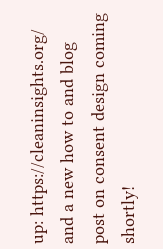up: https://cleaninsights.org/ and a new how to and blog post on consent design coming shortly!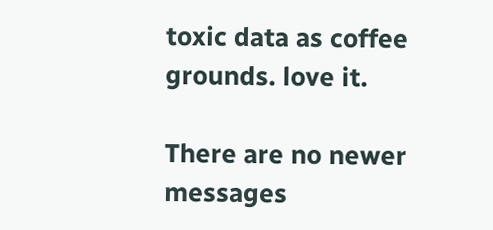toxic data as coffee grounds. love it.

There are no newer messages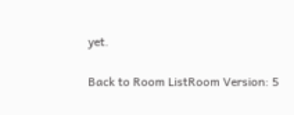yet.

Back to Room ListRoom Version: 5